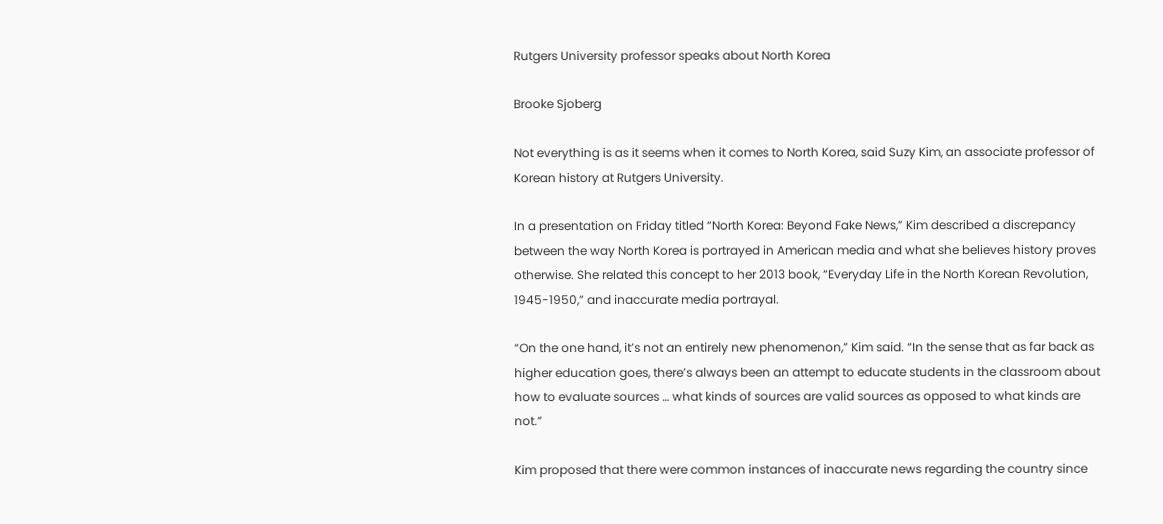Rutgers University professor speaks about North Korea

Brooke Sjoberg

Not everything is as it seems when it comes to North Korea, said Suzy Kim, an associate professor of Korean history at Rutgers University.

In a presentation on Friday titled “North Korea: Beyond Fake News,” Kim described a discrepancy between the way North Korea is portrayed in American media and what she believes history proves otherwise. She related this concept to her 2013 book, “Everyday Life in the North Korean Revolution, 1945-1950,” and inaccurate media portrayal.

“On the one hand, it’s not an entirely new phenomenon,” Kim said. “In the sense that as far back as higher education goes, there’s always been an attempt to educate students in the classroom about how to evaluate sources … what kinds of sources are valid sources as opposed to what kinds are not.”

Kim proposed that there were common instances of inaccurate news regarding the country since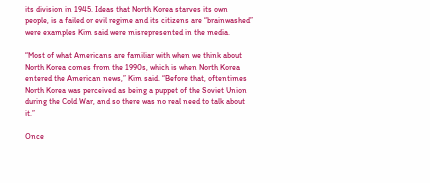its division in 1945. Ideas that North Korea starves its own people, is a failed or evil regime and its citizens are “brainwashed” were examples Kim said were misrepresented in the media.

“Most of what Americans are familiar with when we think about North Korea comes from the 1990s, which is when North Korea entered the American news,” Kim said. “Before that, oftentimes North Korea was perceived as being a puppet of the Soviet Union during the Cold War, and so there was no real need to talk about it.”

Once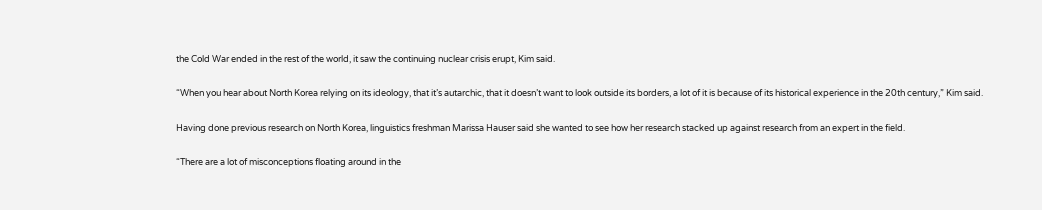the Cold War ended in the rest of the world, it saw the continuing nuclear crisis erupt, Kim said.

“When you hear about North Korea relying on its ideology, that it’s autarchic, that it doesn’t want to look outside its borders, a lot of it is because of its historical experience in the 20th century,” Kim said.

Having done previous research on North Korea, linguistics freshman Marissa Hauser said she wanted to see how her research stacked up against research from an expert in the field.

“There are a lot of misconceptions floating around in the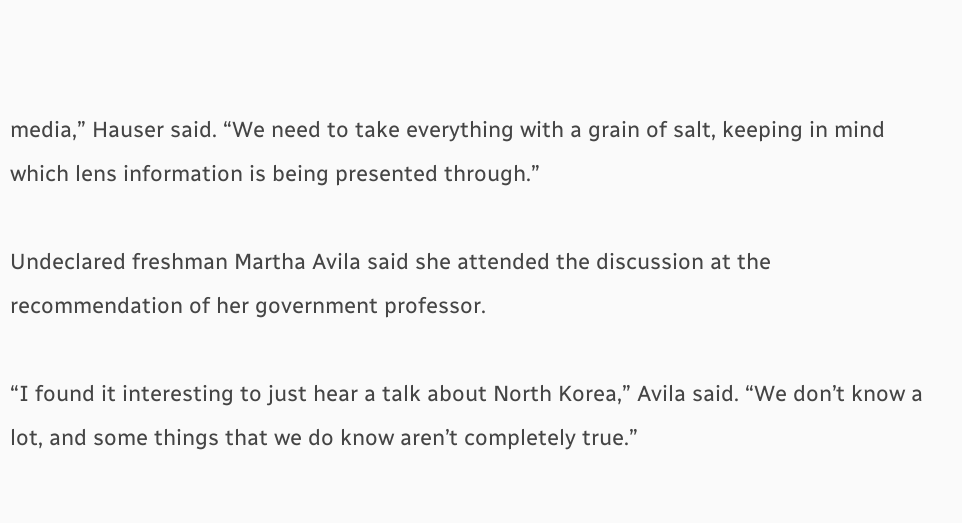media,” Hauser said. “We need to take everything with a grain of salt, keeping in mind which lens information is being presented through.”

Undeclared freshman Martha Avila said she attended the discussion at the recommendation of her government professor.

“I found it interesting to just hear a talk about North Korea,” Avila said. “We don’t know a lot, and some things that we do know aren’t completely true.”